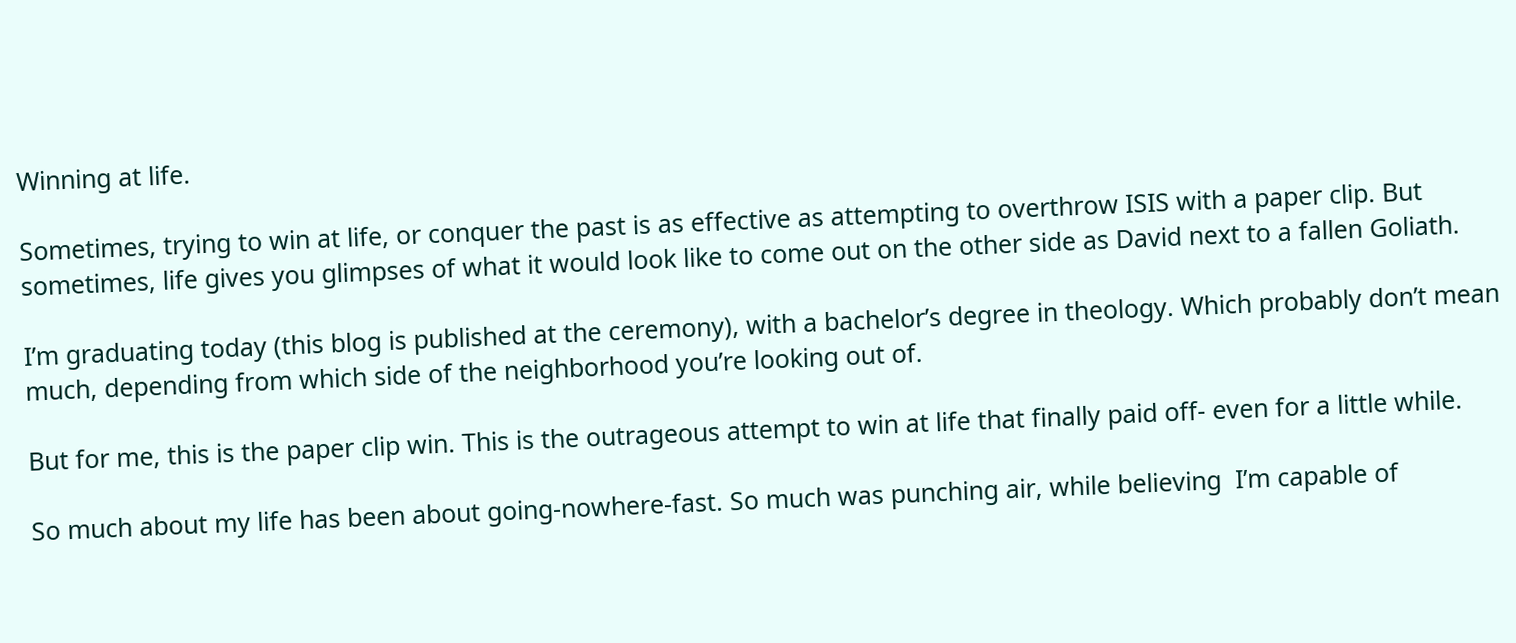Winning at life.

Sometimes, trying to win at life, or conquer the past is as effective as attempting to overthrow ISIS with a paper clip. But sometimes, life gives you glimpses of what it would look like to come out on the other side as David next to a fallen Goliath.

I’m graduating today (this blog is published at the ceremony), with a bachelor’s degree in theology. Which probably don’t mean much, depending from which side of the neighborhood you’re looking out of.

But for me, this is the paper clip win. This is the outrageous attempt to win at life that finally paid off- even for a little while.

So much about my life has been about going-nowhere-fast. So much was punching air, while believing  I’m capable of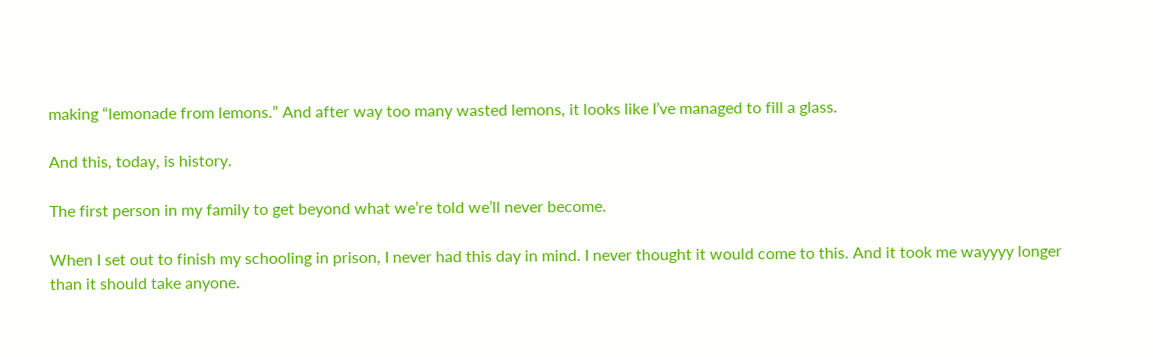making “lemonade from lemons.” And after way too many wasted lemons, it looks like I’ve managed to fill a glass.

And this, today, is history.

The first person in my family to get beyond what we’re told we’ll never become.

When I set out to finish my schooling in prison, I never had this day in mind. I never thought it would come to this. And it took me wayyyy longer than it should take anyone.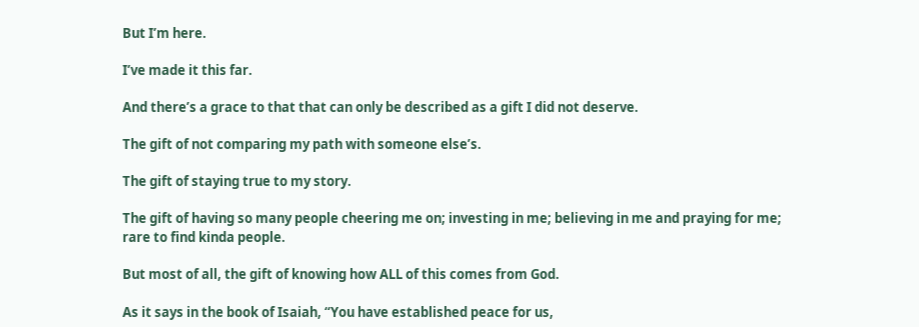But I’m here.

I’ve made it this far.

And there’s a grace to that that can only be described as a gift I did not deserve.

The gift of not comparing my path with someone else’s.

The gift of staying true to my story.

The gift of having so many people cheering me on; investing in me; believing in me and praying for me; rare to find kinda people.

But most of all, the gift of knowing how ALL of this comes from God.

As it says in the book of Isaiah, “You have established peace for us,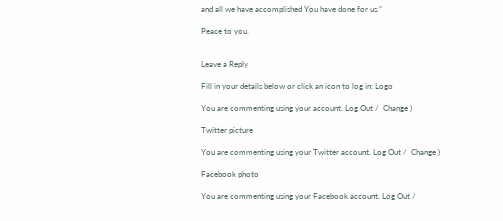and all we have accomplished You have done for us.”

Peace to you.


Leave a Reply

Fill in your details below or click an icon to log in: Logo

You are commenting using your account. Log Out /  Change )

Twitter picture

You are commenting using your Twitter account. Log Out /  Change )

Facebook photo

You are commenting using your Facebook account. Log Out /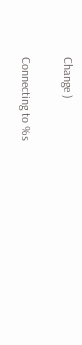Change )

Connecting to %s